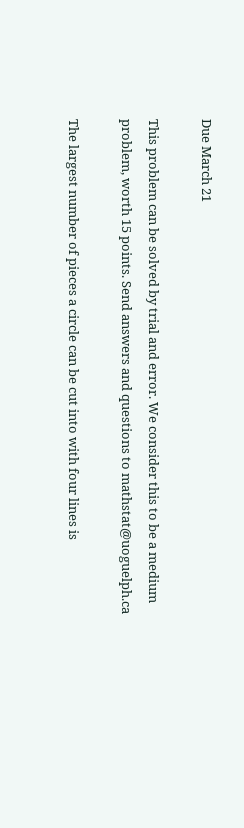Due March 21

This problem can be solved by trial and error. We consider this to be a medium problem, worth 15 points. Send answers and questions to mathstat@uoguelph.ca

The largest number of pieces a circle can be cut into with four lines is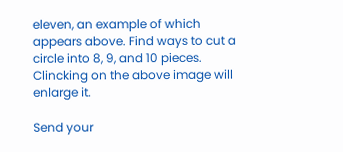eleven, an example of which appears above. Find ways to cut a circle into 8, 9, and 10 pieces. Clincking on the above image will enlarge it.

Send your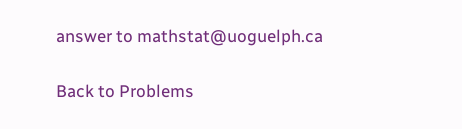answer to mathstat@uoguelph.ca

Back to Problems